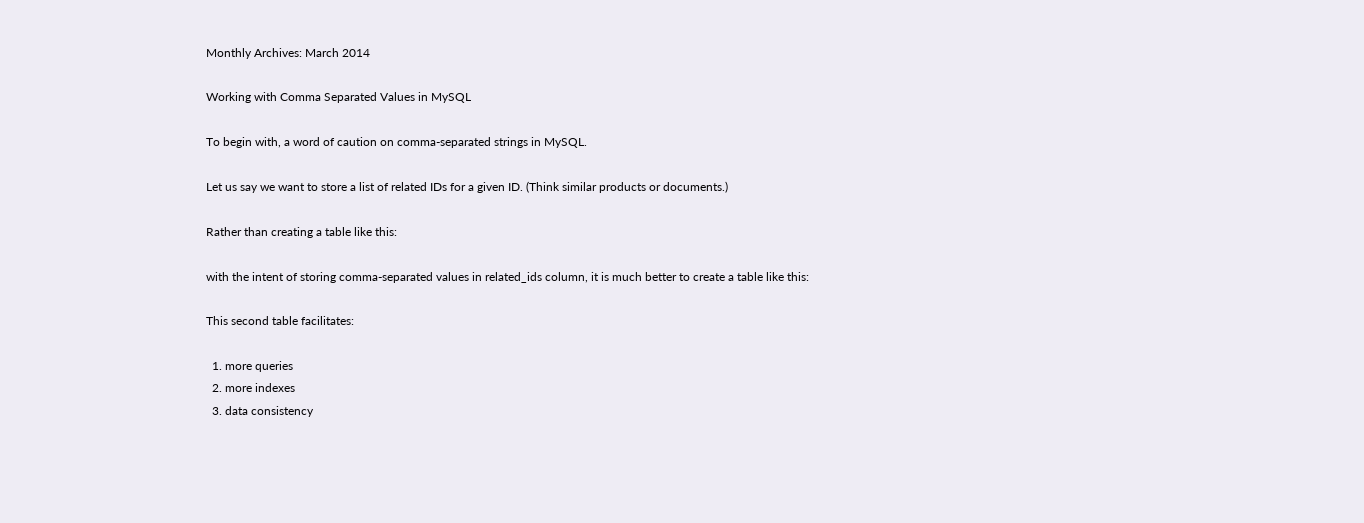Monthly Archives: March 2014

Working with Comma Separated Values in MySQL

To begin with, a word of caution on comma-separated strings in MySQL.

Let us say we want to store a list of related IDs for a given ID. (Think similar products or documents.)

Rather than creating a table like this:

with the intent of storing comma-separated values in related_ids column, it is much better to create a table like this:

This second table facilitates:

  1. more queries
  2. more indexes
  3. data consistency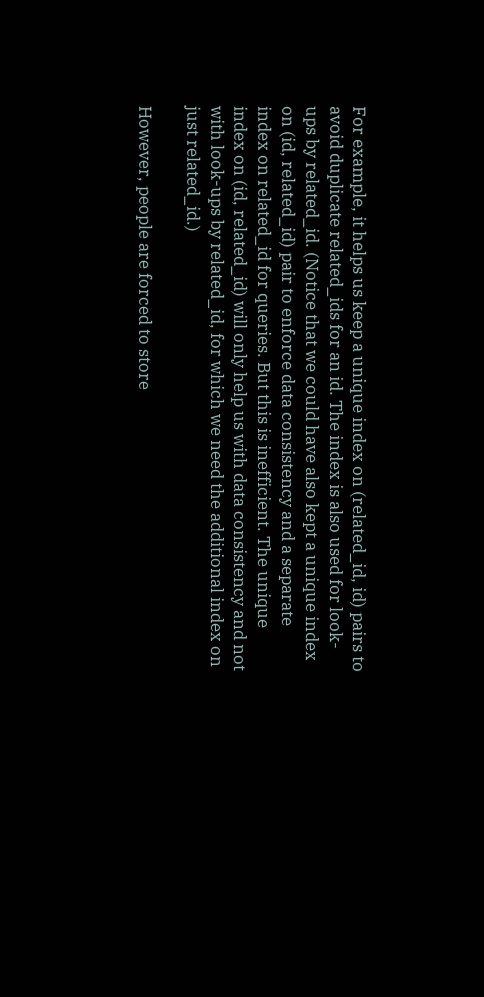For example, it helps us keep a unique index on (related_id, id) pairs to avoid duplicate related_ids for an id. The index is also used for look-ups by related_id. (Notice that we could have also kept a unique index on (id, related_id) pair to enforce data consistency and a separate index on related_id for queries. But this is inefficient. The unique index on (id, related_id) will only help us with data consistency and not with look-ups by related_id, for which we need the additional index on just related_id.)

However, people are forced to store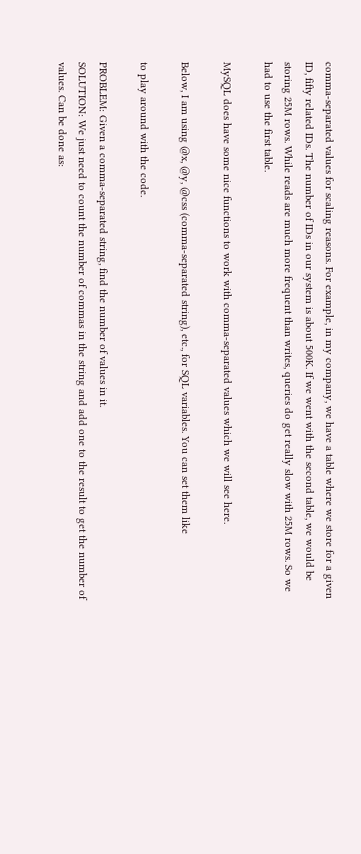comma-separated values for scaling reasons. For example, in my company, we have a table where we store for a given ID, fifty related IDs. The number of IDs in our system is about 500K. If we went with the second table, we would be storing 25M rows. While reads are much more frequent than writes, queries do get really slow with 25M rows. So we had to use the first table.

MySQL does have some nice functions to work with comma-separated values which we will see here.

Below, I am using @x, @y, @css (comma-separated string), etc., for SQL variables. You can set them like

to play around with the code.

PROBLEM: Given a comma-separated string, find the number of values in it.
SOLUTION: We just need to count the number of commas in the string and add one to the result to get the number of values. Can be done as: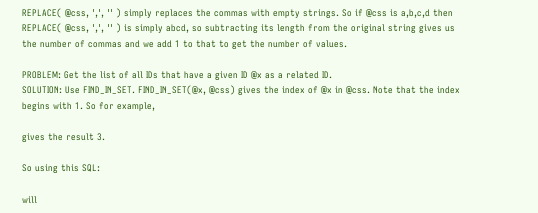REPLACE( @css, ',', '' ) simply replaces the commas with empty strings. So if @css is a,b,c,d then REPLACE( @css, ',', '' ) is simply abcd, so subtracting its length from the original string gives us the number of commas and we add 1 to that to get the number of values.

PROBLEM: Get the list of all IDs that have a given ID @x as a related ID.
SOLUTION: Use FIND_IN_SET. FIND_IN_SET(@x, @css) gives the index of @x in @css. Note that the index begins with 1. So for example,

gives the result 3.

So using this SQL:

will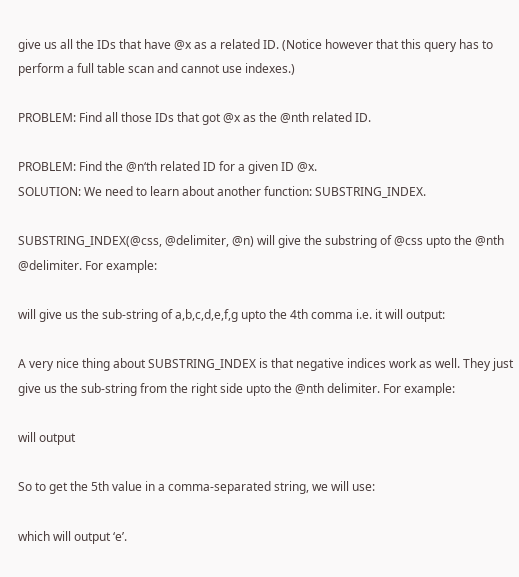give us all the IDs that have @x as a related ID. (Notice however that this query has to perform a full table scan and cannot use indexes.)

PROBLEM: Find all those IDs that got @x as the @nth related ID.

PROBLEM: Find the @n‘th related ID for a given ID @x.
SOLUTION: We need to learn about another function: SUBSTRING_INDEX.

SUBSTRING_INDEX(@css, @delimiter, @n) will give the substring of @css upto the @nth @delimiter. For example:

will give us the sub-string of a,b,c,d,e,f,g upto the 4th comma i.e. it will output:

A very nice thing about SUBSTRING_INDEX is that negative indices work as well. They just give us the sub-string from the right side upto the @nth delimiter. For example:

will output

So to get the 5th value in a comma-separated string, we will use:

which will output ‘e’.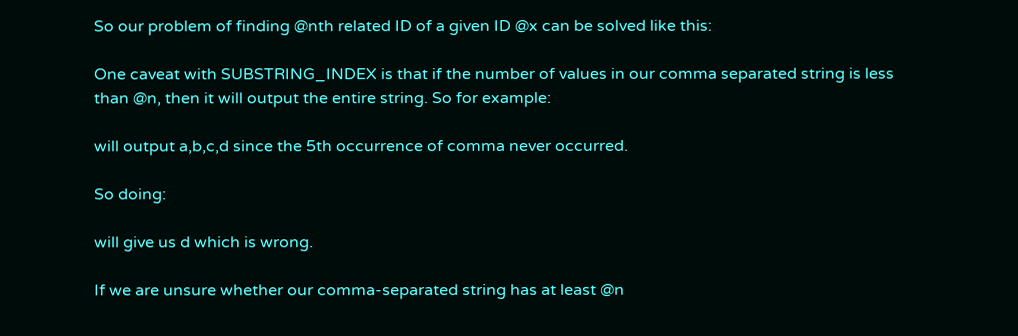So our problem of finding @nth related ID of a given ID @x can be solved like this:

One caveat with SUBSTRING_INDEX is that if the number of values in our comma separated string is less than @n, then it will output the entire string. So for example:

will output a,b,c,d since the 5th occurrence of comma never occurred.

So doing:

will give us d which is wrong.

If we are unsure whether our comma-separated string has at least @n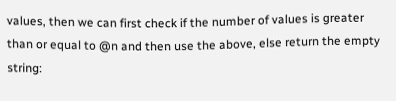values, then we can first check if the number of values is greater than or equal to @n and then use the above, else return the empty string: